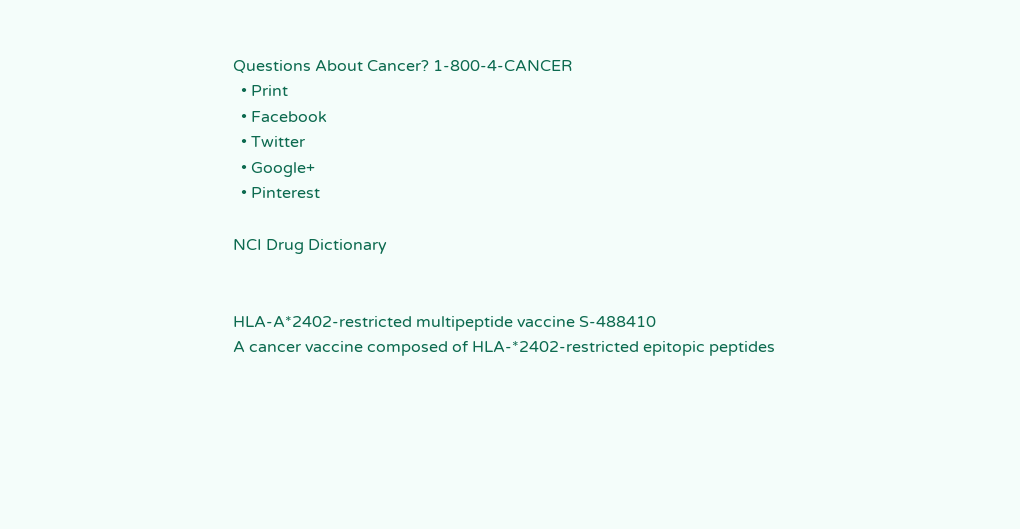Questions About Cancer? 1-800-4-CANCER
  • Print
  • Facebook
  • Twitter
  • Google+
  • Pinterest

NCI Drug Dictionary


HLA-A*2402-restricted multipeptide vaccine S-488410
A cancer vaccine composed of HLA-*2402-restricted epitopic peptides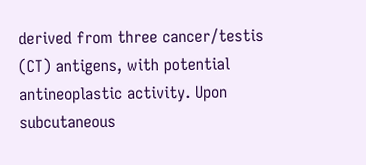derived from three cancer/testis (CT) antigens, with potential antineoplastic activity. Upon subcutaneous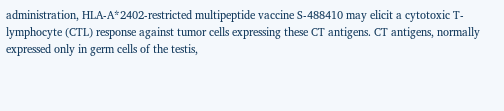administration, HLA-A*2402-restricted multipeptide vaccine S-488410 may elicit a cytotoxic T-lymphocyte (CTL) response against tumor cells expressing these CT antigens. CT antigens, normally expressed only in germ cells of the testis,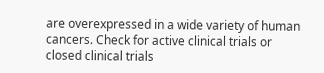are overexpressed in a wide variety of human cancers. Check for active clinical trials or closed clinical trials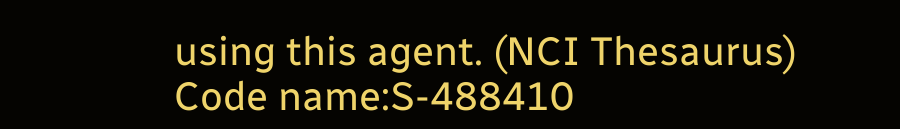using this agent. (NCI Thesaurus)
Code name:S-488410